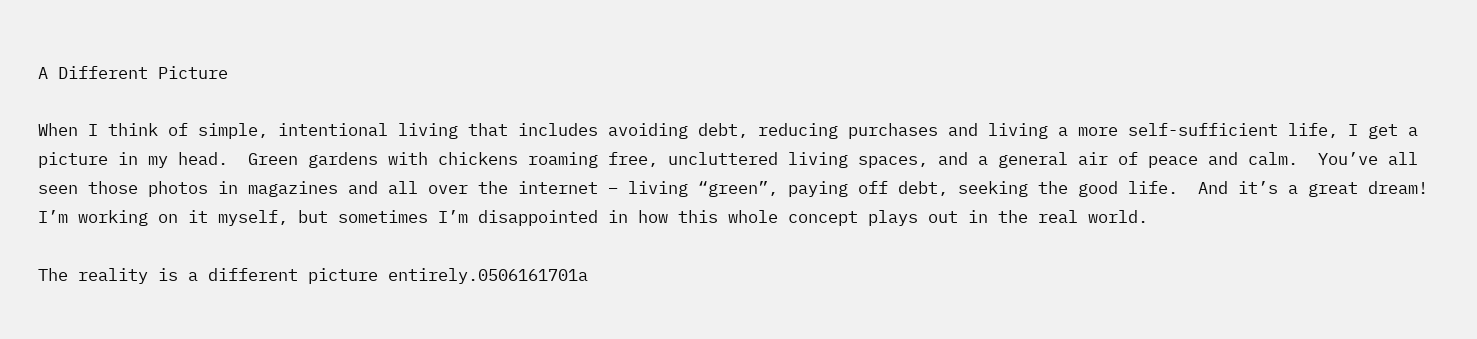A Different Picture

When I think of simple, intentional living that includes avoiding debt, reducing purchases and living a more self-sufficient life, I get a picture in my head.  Green gardens with chickens roaming free, uncluttered living spaces, and a general air of peace and calm.  You’ve all seen those photos in magazines and all over the internet – living “green”, paying off debt, seeking the good life.  And it’s a great dream!  I’m working on it myself, but sometimes I’m disappointed in how this whole concept plays out in the real world.

The reality is a different picture entirely.0506161701a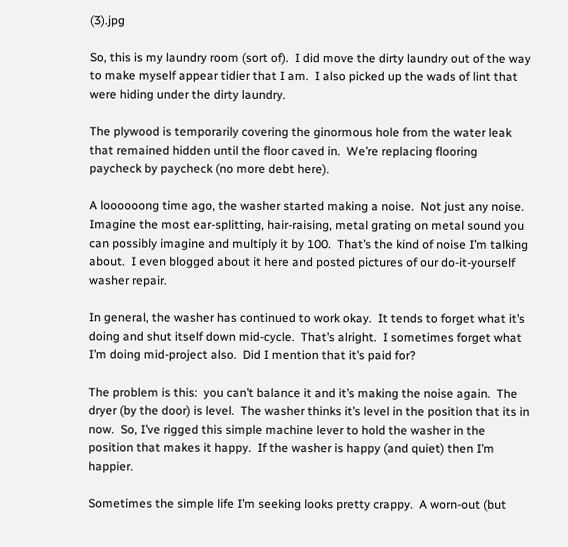(3).jpg

So, this is my laundry room (sort of).  I did move the dirty laundry out of the way to make myself appear tidier that I am.  I also picked up the wads of lint that were hiding under the dirty laundry.

The plywood is temporarily covering the ginormous hole from the water leak that remained hidden until the floor caved in.  We’re replacing flooring paycheck by paycheck (no more debt here).

A loooooong time ago, the washer started making a noise.  Not just any noise.  Imagine the most ear-splitting, hair-raising, metal grating on metal sound you can possibly imagine and multiply it by 100.  That’s the kind of noise I’m talking about.  I even blogged about it here and posted pictures of our do-it-yourself washer repair.

In general, the washer has continued to work okay.  It tends to forget what it’s doing and shut itself down mid-cycle.  That’s alright.  I sometimes forget what I’m doing mid-project also.  Did I mention that it’s paid for?

The problem is this:  you can’t balance it and it’s making the noise again.  The dryer (by the door) is level.  The washer thinks it’s level in the position that its in now.  So, I’ve rigged this simple machine lever to hold the washer in the position that makes it happy.  If the washer is happy (and quiet) then I’m happier.

Sometimes the simple life I’m seeking looks pretty crappy.  A worn-out (but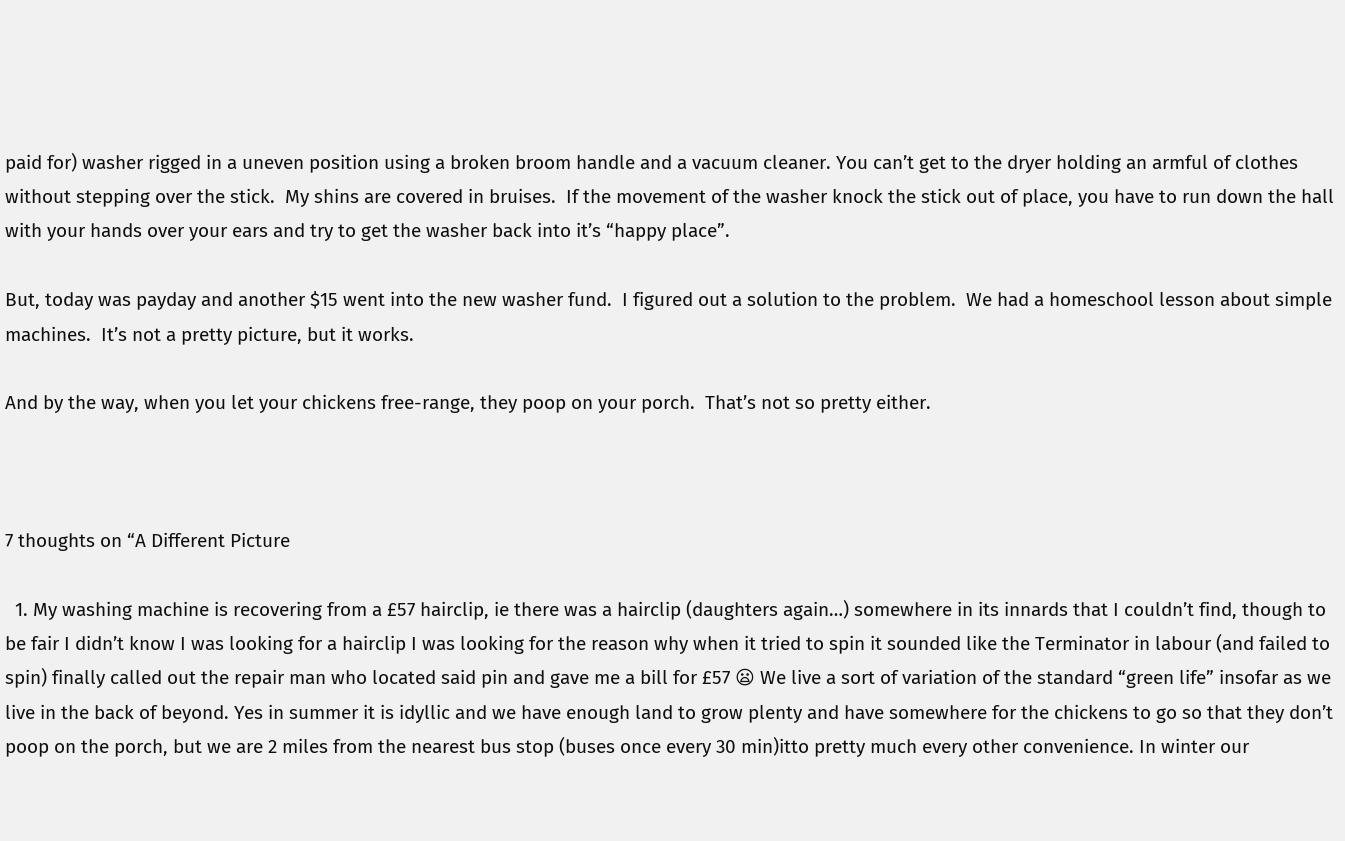paid for) washer rigged in a uneven position using a broken broom handle and a vacuum cleaner. You can’t get to the dryer holding an armful of clothes without stepping over the stick.  My shins are covered in bruises.  If the movement of the washer knock the stick out of place, you have to run down the hall with your hands over your ears and try to get the washer back into it’s “happy place”.

But, today was payday and another $15 went into the new washer fund.  I figured out a solution to the problem.  We had a homeschool lesson about simple machines.  It’s not a pretty picture, but it works.

And by the way, when you let your chickens free-range, they poop on your porch.  That’s not so pretty either.



7 thoughts on “A Different Picture

  1. My washing machine is recovering from a £57 hairclip, ie there was a hairclip (daughters again…) somewhere in its innards that I couldn’t find, though to be fair I didn’t know I was looking for a hairclip I was looking for the reason why when it tried to spin it sounded like the Terminator in labour (and failed to spin) finally called out the repair man who located said pin and gave me a bill for £57 😦 We live a sort of variation of the standard “green life” insofar as we live in the back of beyond. Yes in summer it is idyllic and we have enough land to grow plenty and have somewhere for the chickens to go so that they don’t poop on the porch, but we are 2 miles from the nearest bus stop (buses once every 30 min)itto pretty much every other convenience. In winter our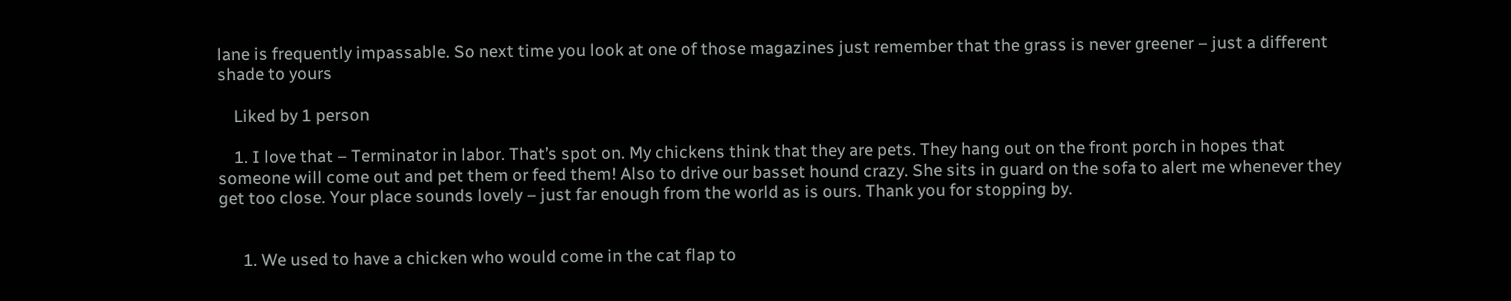lane is frequently impassable. So next time you look at one of those magazines just remember that the grass is never greener – just a different shade to yours

    Liked by 1 person

    1. I love that – Terminator in labor. That’s spot on. My chickens think that they are pets. They hang out on the front porch in hopes that someone will come out and pet them or feed them! Also to drive our basset hound crazy. She sits in guard on the sofa to alert me whenever they get too close. Your place sounds lovely – just far enough from the world as is ours. Thank you for stopping by.


      1. We used to have a chicken who would come in the cat flap to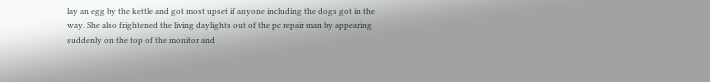lay an egg by the kettle and got most upset if anyone including the dogs got in the way. She also frightened the living daylights out of the pc repair man by appearing suddenly on the top of the monitor and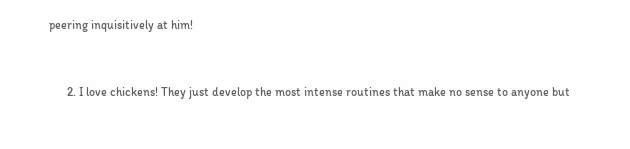peering inquisitively at him!


      2. I love chickens! They just develop the most intense routines that make no sense to anyone but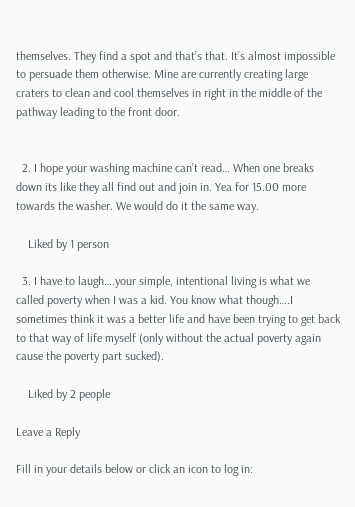themselves. They find a spot and that’s that. It’s almost impossible to persuade them otherwise. Mine are currently creating large craters to clean and cool themselves in right in the middle of the pathway leading to the front door.


  2. I hope your washing machine can’t read… When one breaks down its like they all find out and join in. Yea for 15.00 more towards the washer. We would do it the same way.

    Liked by 1 person

  3. I have to laugh….your simple, intentional living is what we called poverty when I was a kid. You know what though….I sometimes think it was a better life and have been trying to get back to that way of life myself (only without the actual poverty again cause the poverty part sucked).

    Liked by 2 people

Leave a Reply

Fill in your details below or click an icon to log in: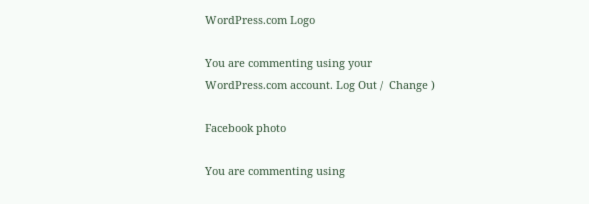WordPress.com Logo

You are commenting using your WordPress.com account. Log Out /  Change )

Facebook photo

You are commenting using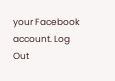your Facebook account. Log Out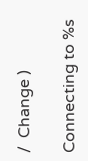/  Change )

Connecting to %s